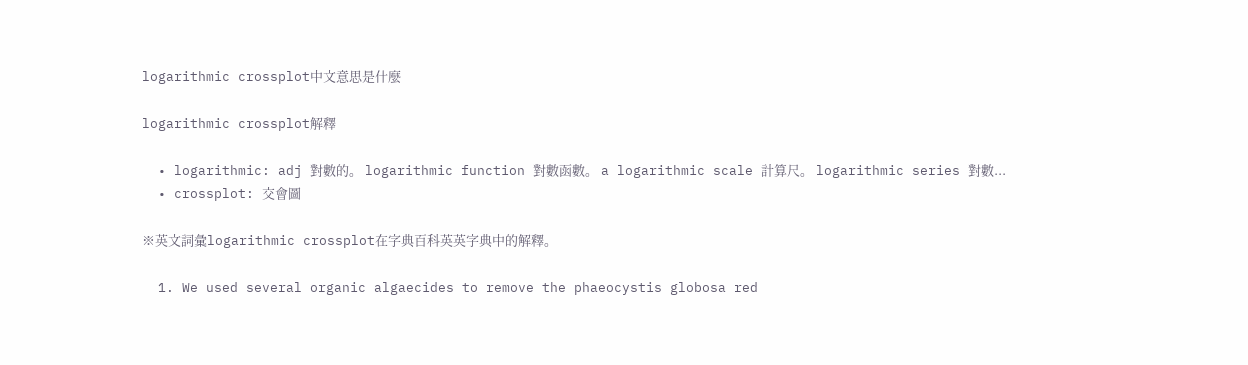logarithmic crossplot中文意思是什麼

logarithmic crossplot解釋

  • logarithmic: adj 對數的。 logarithmic function 對數函數。 a logarithmic scale 計算尺。 logarithmic series 對數...
  • crossplot: 交會圖

※英文詞彙logarithmic crossplot在字典百科英英字典中的解釋。

  1. We used several organic algaecides to remove the phaeocystis globosa red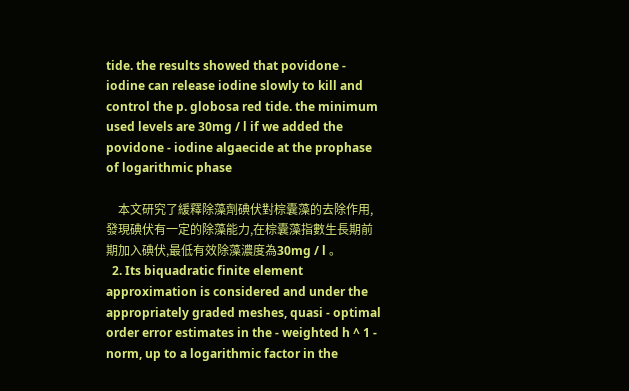tide. the results showed that povidone - iodine can release iodine slowly to kill and control the p. globosa red tide. the minimum used levels are 30mg / l if we added the povidone - iodine algaecide at the prophase of logarithmic phase

    本文研究了緩釋除藻劑碘伏對棕囊藻的去除作用,發現碘伏有一定的除藻能力,在棕囊藻指數生長期前期加入碘伏,最低有效除藻濃度為30mg / l 。
  2. Its biquadratic finite element approximation is considered and under the appropriately graded meshes, quasi - optimal order error estimates in the - weighted h ^ 1 - norm, up to a logarithmic factor in the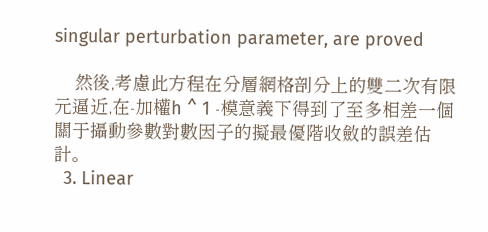singular perturbation parameter, are proved

    然後,考慮此方程在分層網格剖分上的雙二次有限元逼近,在-加權h ^ 1 -模意義下得到了至多相差一個關于攝動參數對數因子的擬最優階收斂的誤差估計。
  3. Linear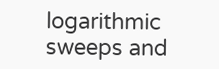logarithmic sweeps and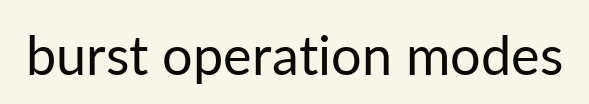burst operation modes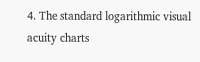4. The standard logarithmic visual acuity charts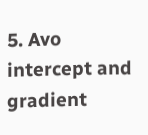5. Avo intercept and gradient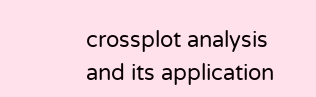crossplot analysis and its application